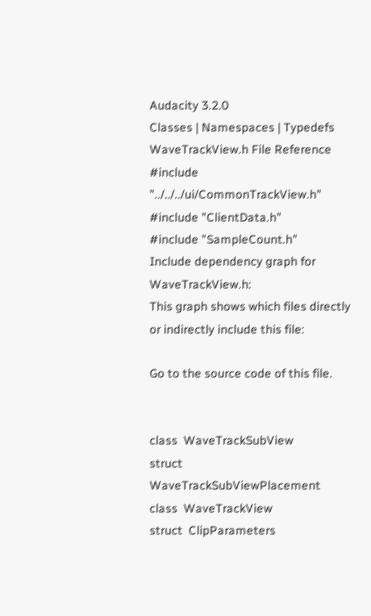Audacity 3.2.0
Classes | Namespaces | Typedefs
WaveTrackView.h File Reference
#include "../../../ui/CommonTrackView.h"
#include "ClientData.h"
#include "SampleCount.h"
Include dependency graph for WaveTrackView.h:
This graph shows which files directly or indirectly include this file:

Go to the source code of this file.


class  WaveTrackSubView
struct  WaveTrackSubViewPlacement
class  WaveTrackView
struct  ClipParameters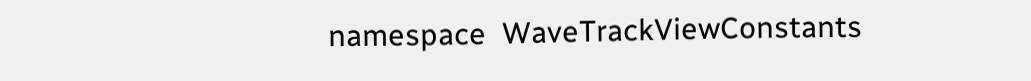namespace  WaveTrackViewConstants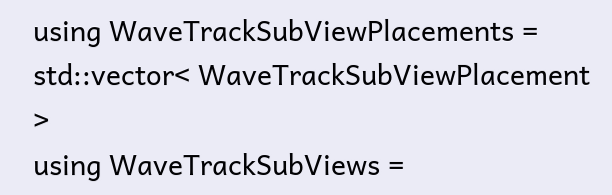using WaveTrackSubViewPlacements = std::vector< WaveTrackSubViewPlacement >
using WaveTrackSubViews =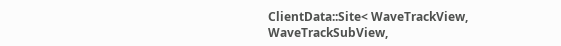ClientData::Site< WaveTrackView, WaveTrackSubView,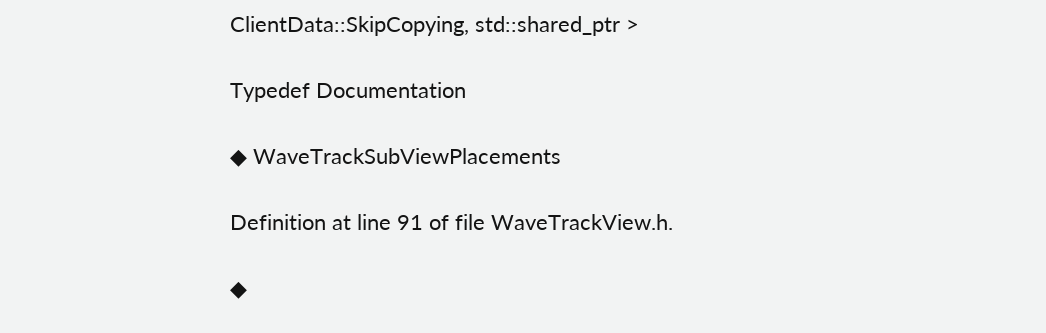ClientData::SkipCopying, std::shared_ptr >

Typedef Documentation

◆ WaveTrackSubViewPlacements

Definition at line 91 of file WaveTrackView.h.

◆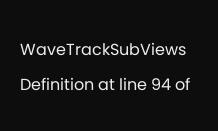WaveTrackSubViews

Definition at line 94 of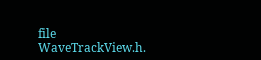file WaveTrackView.h.